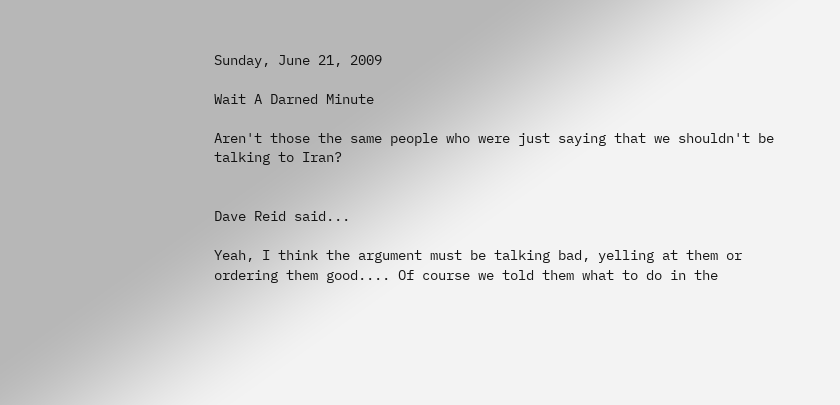Sunday, June 21, 2009

Wait A Darned Minute

Aren't those the same people who were just saying that we shouldn't be talking to Iran?


Dave Reid said...

Yeah, I think the argument must be talking bad, yelling at them or ordering them good.... Of course we told them what to do in the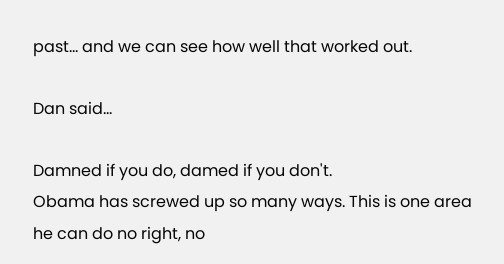past... and we can see how well that worked out.

Dan said...

Damned if you do, damed if you don't.
Obama has screwed up so many ways. This is one area he can do no right, no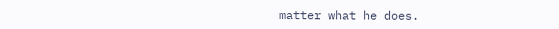matter what he does.